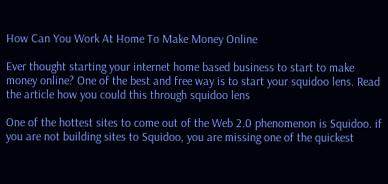How Can You Work At Home To Make Money Online

Ever thought starting your internet home based business to start to make money online? One of the best and free way is to start your squidoo lens. Read the article how you could this through squidoo lens

One of the hottest sites to come out of the Web 2.0 phenomenon is Squidoo. if you are not building sites to Squidoo, you are missing one of the quickest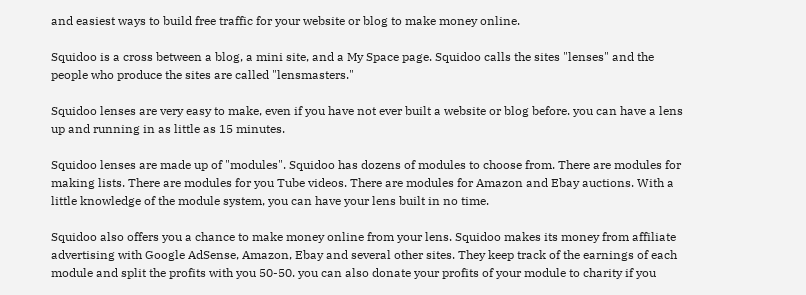and easiest ways to build free traffic for your website or blog to make money online.

Squidoo is a cross between a blog, a mini site, and a My Space page. Squidoo calls the sites "lenses" and the people who produce the sites are called "lensmasters."

Squidoo lenses are very easy to make, even if you have not ever built a website or blog before. you can have a lens up and running in as little as 15 minutes.

Squidoo lenses are made up of "modules". Squidoo has dozens of modules to choose from. There are modules for making lists. There are modules for you Tube videos. There are modules for Amazon and Ebay auctions. With a little knowledge of the module system, you can have your lens built in no time.

Squidoo also offers you a chance to make money online from your lens. Squidoo makes its money from affiliate advertising with Google AdSense, Amazon, Ebay and several other sites. They keep track of the earnings of each module and split the profits with you 50-50. you can also donate your profits of your module to charity if you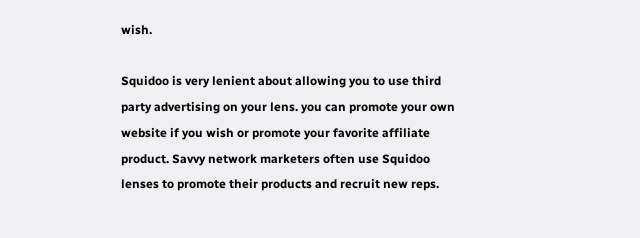wish.

Squidoo is very lenient about allowing you to use third party advertising on your lens. you can promote your own website if you wish or promote your favorite affiliate product. Savvy network marketers often use Squidoo lenses to promote their products and recruit new reps.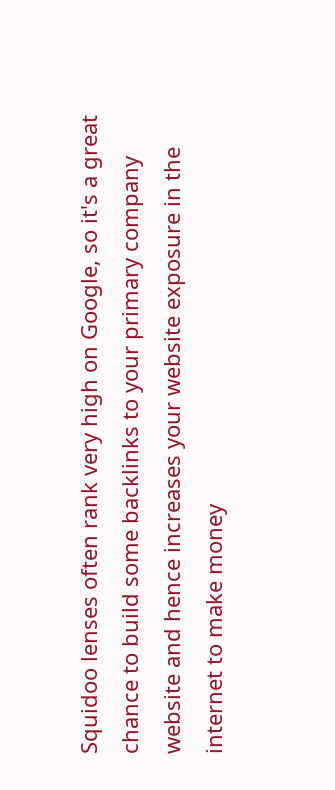Squidoo lenses often rank very high on Google, so it's a great chance to build some backlinks to your primary company website and hence increases your website exposure in the internet to make money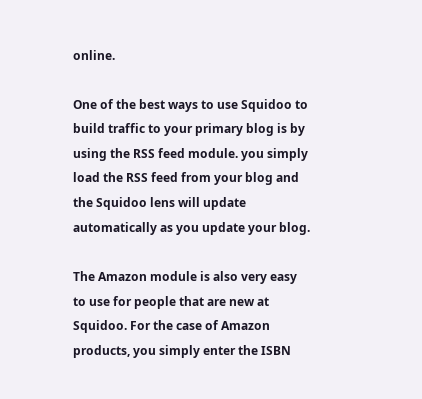online.

One of the best ways to use Squidoo to build traffic to your primary blog is by using the RSS feed module. you simply load the RSS feed from your blog and the Squidoo lens will update automatically as you update your blog.

The Amazon module is also very easy to use for people that are new at Squidoo. For the case of Amazon products, you simply enter the ISBN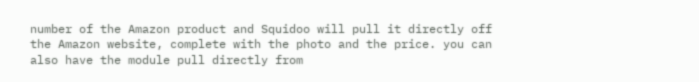number of the Amazon product and Squidoo will pull it directly off the Amazon website, complete with the photo and the price. you can also have the module pull directly from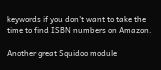keywords if you don't want to take the time to find ISBN numbers on Amazon.

Another great Squidoo module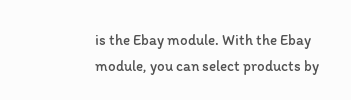is the Ebay module. With the Ebay module, you can select products by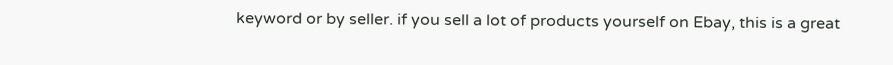keyword or by seller. if you sell a lot of products yourself on Ebay, this is a great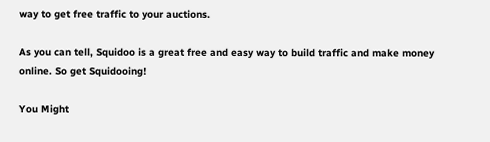way to get free traffic to your auctions.

As you can tell, Squidoo is a great free and easy way to build traffic and make money online. So get Squidooing!

You Might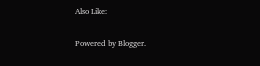Also Like:

Powered by Blogger.